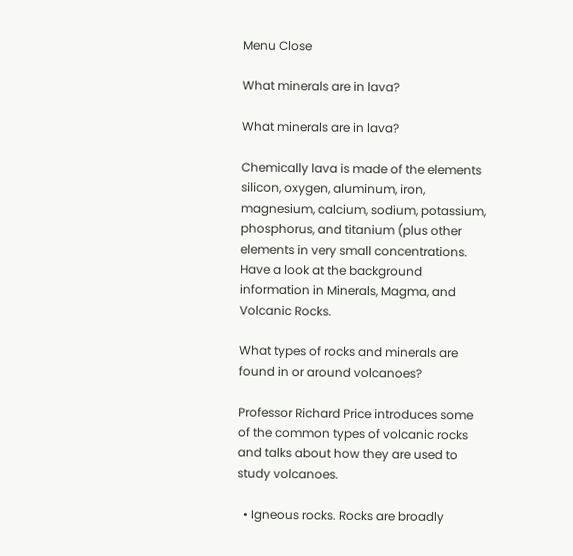Menu Close

What minerals are in lava?

What minerals are in lava?

Chemically lava is made of the elements silicon, oxygen, aluminum, iron, magnesium, calcium, sodium, potassium, phosphorus, and titanium (plus other elements in very small concentrations. Have a look at the background information in Minerals, Magma, and Volcanic Rocks.

What types of rocks and minerals are found in or around volcanoes?

Professor Richard Price introduces some of the common types of volcanic rocks and talks about how they are used to study volcanoes.

  • Igneous rocks. Rocks are broadly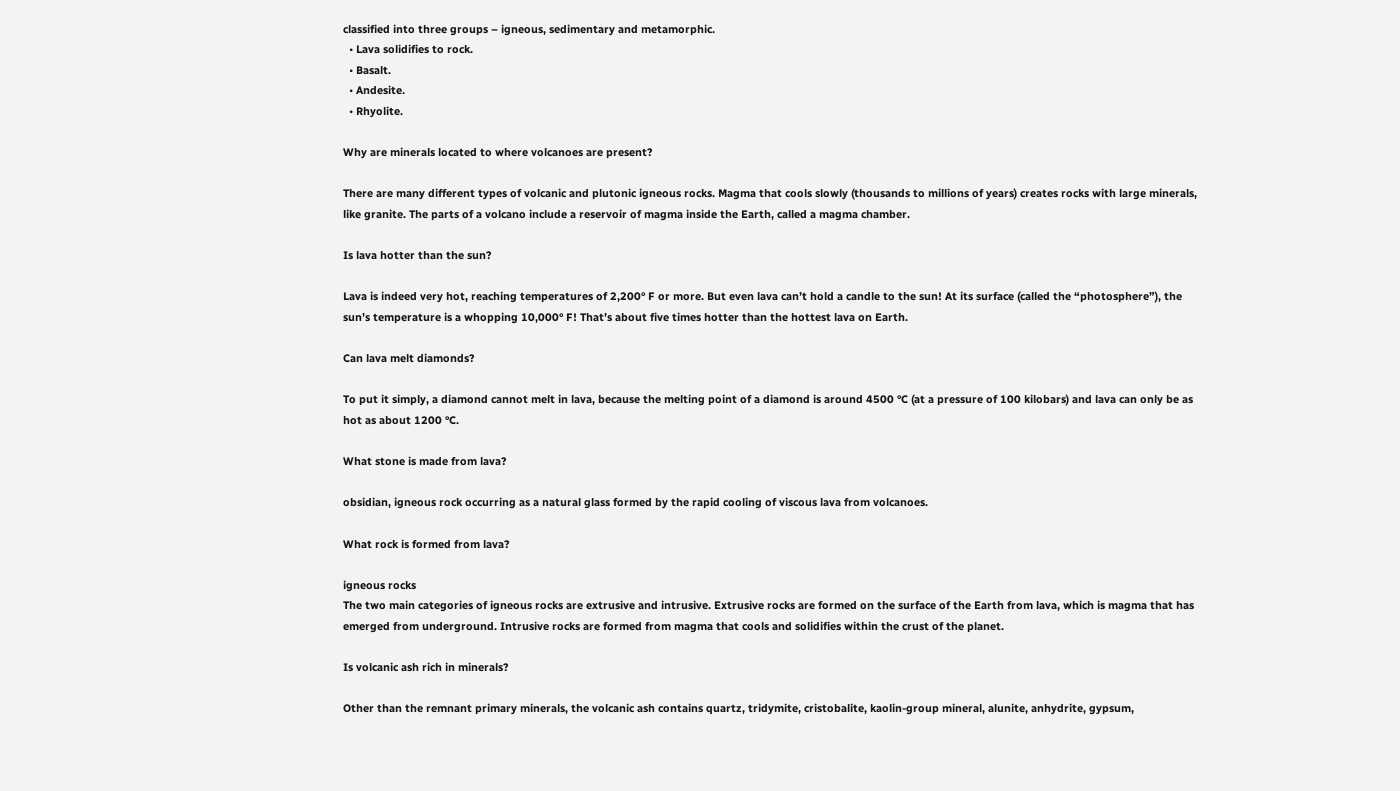classified into three groups – igneous, sedimentary and metamorphic.
  • Lava solidifies to rock.
  • Basalt.
  • Andesite.
  • Rhyolite.

Why are minerals located to where volcanoes are present?

There are many different types of volcanic and plutonic igneous rocks. Magma that cools slowly (thousands to millions of years) creates rocks with large minerals, like granite. The parts of a volcano include a reservoir of magma inside the Earth, called a magma chamber.

Is lava hotter than the sun?

Lava is indeed very hot, reaching temperatures of 2,200° F or more. But even lava can’t hold a candle to the sun! At its surface (called the “photosphere”), the sun’s temperature is a whopping 10,000° F! That’s about five times hotter than the hottest lava on Earth.

Can lava melt diamonds?

To put it simply, a diamond cannot melt in lava, because the melting point of a diamond is around 4500 °C (at a pressure of 100 kilobars) and lava can only be as hot as about 1200 °C.

What stone is made from lava?

obsidian, igneous rock occurring as a natural glass formed by the rapid cooling of viscous lava from volcanoes.

What rock is formed from lava?

igneous rocks
The two main categories of igneous rocks are extrusive and intrusive. Extrusive rocks are formed on the surface of the Earth from lava, which is magma that has emerged from underground. Intrusive rocks are formed from magma that cools and solidifies within the crust of the planet.

Is volcanic ash rich in minerals?

Other than the remnant primary minerals, the volcanic ash contains quartz, tridymite, cristobalite, kaolin-group mineral, alunite, anhydrite, gypsum,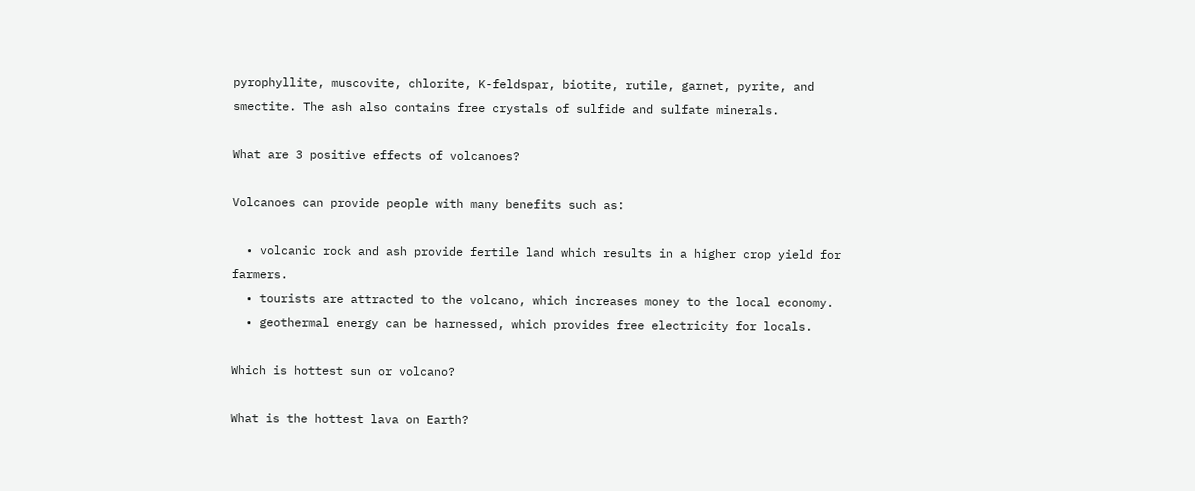pyrophyllite, muscovite, chlorite, K-feldspar, biotite, rutile, garnet, pyrite, and smectite. The ash also contains free crystals of sulfide and sulfate minerals.

What are 3 positive effects of volcanoes?

Volcanoes can provide people with many benefits such as:

  • volcanic rock and ash provide fertile land which results in a higher crop yield for farmers.
  • tourists are attracted to the volcano, which increases money to the local economy.
  • geothermal energy can be harnessed, which provides free electricity for locals.

Which is hottest sun or volcano?

What is the hottest lava on Earth?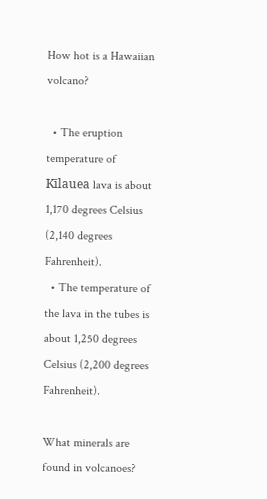How hot is a Hawaiian volcano?

  • The eruption temperature of Kīlauea lava is about 1,170 degrees Celsius (2,140 degrees Fahrenheit).
  • The temperature of the lava in the tubes is about 1,250 degrees Celsius (2,200 degrees Fahrenheit).

What minerals are found in volcanoes?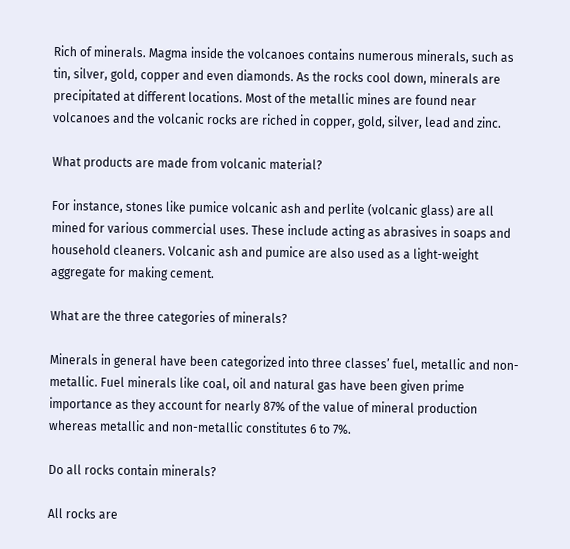Rich of minerals. Magma inside the volcanoes contains numerous minerals, such as tin, silver, gold, copper and even diamonds. As the rocks cool down, minerals are precipitated at different locations. Most of the metallic mines are found near volcanoes and the volcanic rocks are riched in copper, gold, silver, lead and zinc.

What products are made from volcanic material?

For instance, stones like pumice volcanic ash and perlite (volcanic glass) are all mined for various commercial uses. These include acting as abrasives in soaps and household cleaners. Volcanic ash and pumice are also used as a light-weight aggregate for making cement.

What are the three categories of minerals?

Minerals in general have been categorized into three classes’ fuel, metallic and non-metallic. Fuel minerals like coal, oil and natural gas have been given prime importance as they account for nearly 87% of the value of mineral production whereas metallic and non-metallic constitutes 6 to 7%.

Do all rocks contain minerals?

All rocks are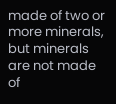made of two or more minerals, but minerals are not made of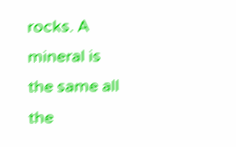rocks. A mineral is the same all the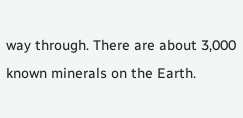way through. There are about 3,000 known minerals on the Earth.